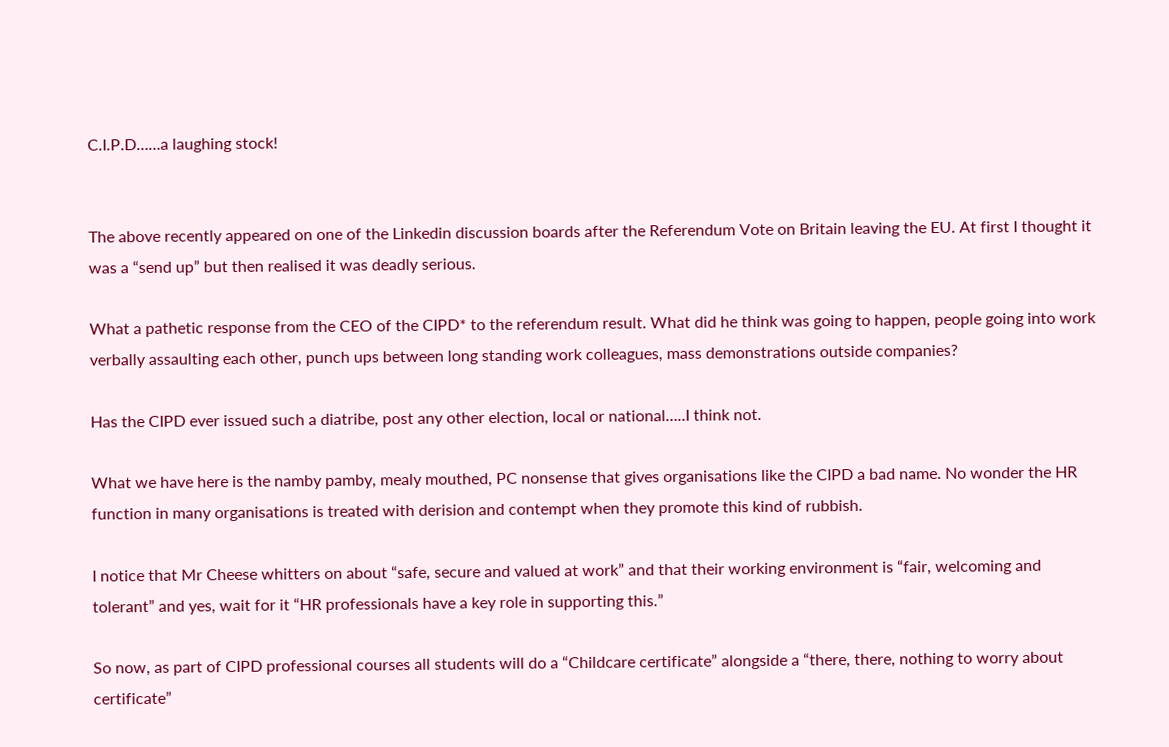C.I.P.D……a laughing stock!


The above recently appeared on one of the Linkedin discussion boards after the Referendum Vote on Britain leaving the EU. At first I thought it was a “send up” but then realised it was deadly serious.

What a pathetic response from the CEO of the CIPD* to the referendum result. What did he think was going to happen, people going into work verbally assaulting each other, punch ups between long standing work colleagues, mass demonstrations outside companies?

Has the CIPD ever issued such a diatribe, post any other election, local or national…..I think not.

What we have here is the namby pamby, mealy mouthed, PC nonsense that gives organisations like the CIPD a bad name. No wonder the HR function in many organisations is treated with derision and contempt when they promote this kind of rubbish.

I notice that Mr Cheese whitters on about “safe, secure and valued at work” and that their working environment is “fair, welcoming and tolerant” and yes, wait for it “HR professionals have a key role in supporting this.”

So now, as part of CIPD professional courses all students will do a “Childcare certificate” alongside a “there, there, nothing to worry about certificate”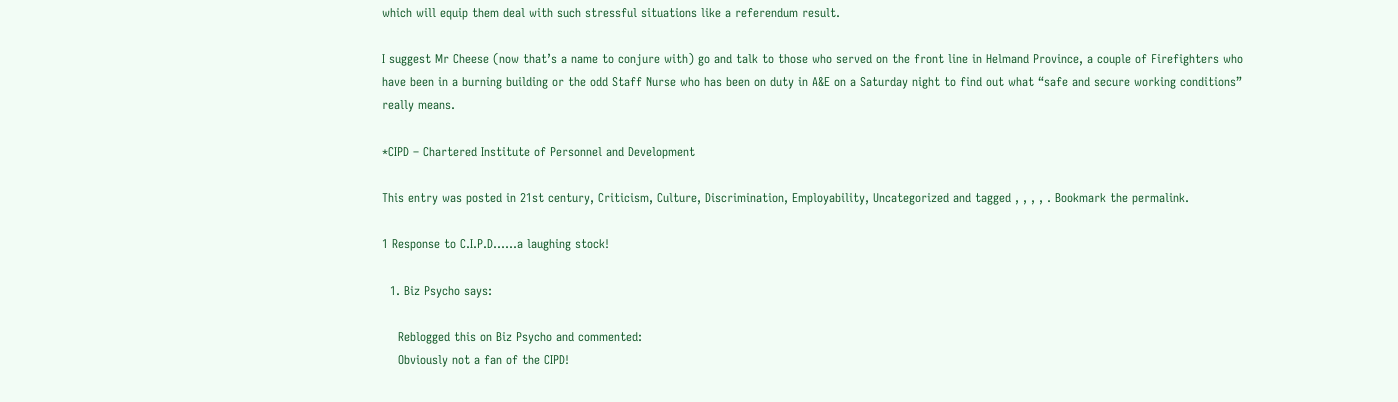which will equip them deal with such stressful situations like a referendum result.

I suggest Mr Cheese (now that’s a name to conjure with) go and talk to those who served on the front line in Helmand Province, a couple of Firefighters who have been in a burning building or the odd Staff Nurse who has been on duty in A&E on a Saturday night to find out what “safe and secure working conditions” really means.

*CIPD – Chartered Institute of Personnel and Development

This entry was posted in 21st century, Criticism, Culture, Discrimination, Employability, Uncategorized and tagged , , , , . Bookmark the permalink.

1 Response to C.I.P.D……a laughing stock!

  1. Biz Psycho says:

    Reblogged this on Biz Psycho and commented:
    Obviously not a fan of the CIPD!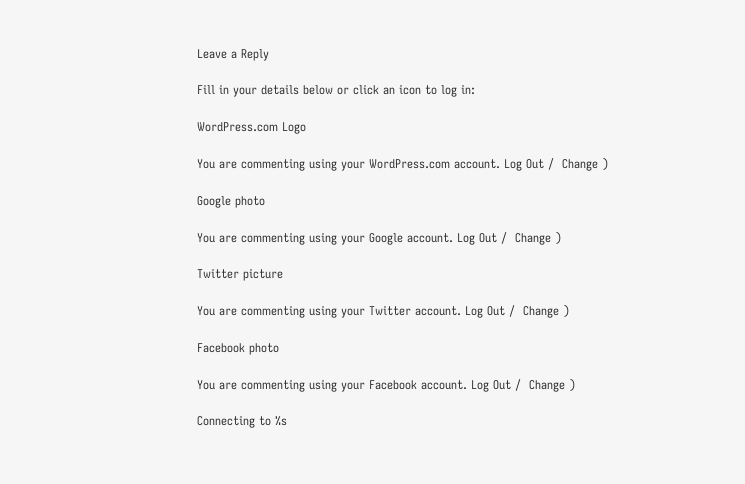Leave a Reply

Fill in your details below or click an icon to log in:

WordPress.com Logo

You are commenting using your WordPress.com account. Log Out /  Change )

Google photo

You are commenting using your Google account. Log Out /  Change )

Twitter picture

You are commenting using your Twitter account. Log Out /  Change )

Facebook photo

You are commenting using your Facebook account. Log Out /  Change )

Connecting to %s